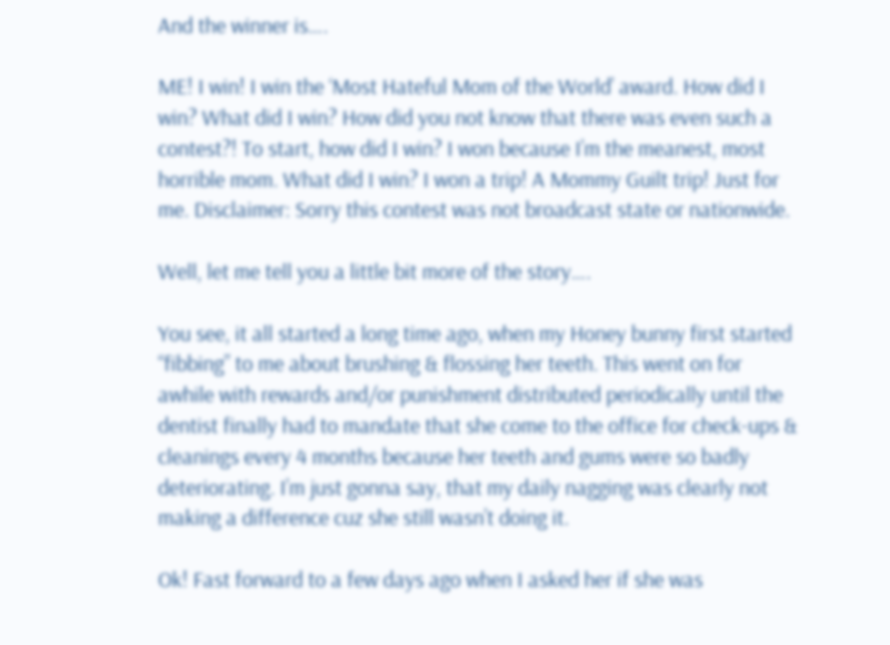And the winner is….

ME! I win! I win the ‘Most Hateful Mom of the World’ award. How did I win? What did I win? How did you not know that there was even such a contest?! To start, how did I win? I won because I’m the meanest, most horrible mom. What did I win? I won a trip! A Mommy Guilt trip! Just for me. Disclaimer: Sorry this contest was not broadcast state or nationwide.

Well, let me tell you a little bit more of the story….

You see, it all started a long time ago, when my Honey bunny first started “fibbing” to me about brushing & flossing her teeth. This went on for awhile with rewards and/or punishment distributed periodically until the dentist finally had to mandate that she come to the office for check-ups & cleanings every 4 months because her teeth and gums were so badly deteriorating. I’m just gonna say, that my daily nagging was clearly not making a difference cuz she still wasn’t doing it.

Ok! Fast forward to a few days ago when I asked her if she was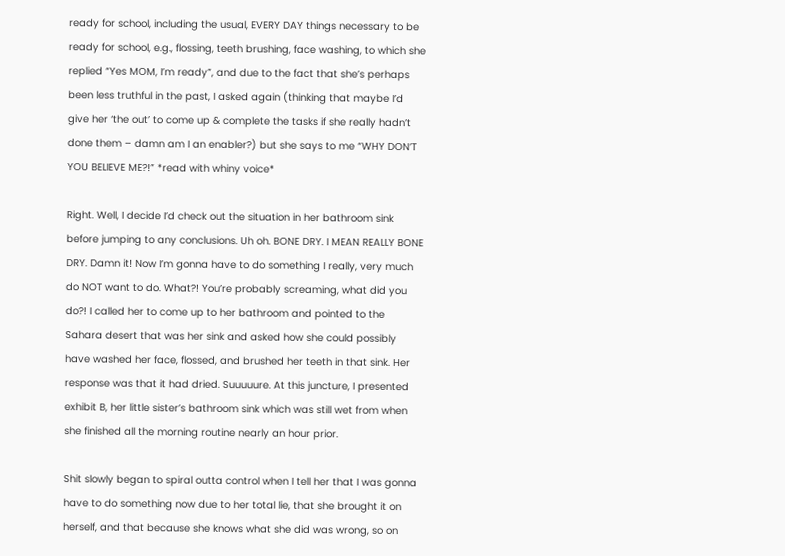ready for school, including the usual, EVERY DAY things necessary to be ready for school, e.g., flossing, teeth brushing, face washing, to which she replied “Yes MOM, I’m ready”, and due to the fact that she’s perhaps been less truthful in the past, I asked again (thinking that maybe I’d give her ‘the out’ to come up & complete the tasks if she really hadn’t done them – damn am I an enabler?) but she says to me “WHY DON’T YOU BELIEVE ME?!” *read with whiny voice*

Right. Well, I decide I’d check out the situation in her bathroom sink before jumping to any conclusions. Uh oh. BONE DRY. I MEAN REALLY BONE DRY. Damn it! Now I’m gonna have to do something I really, very much do NOT want to do. What?! You’re probably screaming, what did you do?! I called her to come up to her bathroom and pointed to the Sahara desert that was her sink and asked how she could possibly have washed her face, flossed, and brushed her teeth in that sink. Her response was that it had dried. Suuuuure. At this juncture, I presented exhibit B, her little sister’s bathroom sink which was still wet from when she finished all the morning routine nearly an hour prior.

Shit slowly began to spiral outta control when I tell her that I was gonna have to do something now due to her total lie, that she brought it on herself, and that because she knows what she did was wrong, so on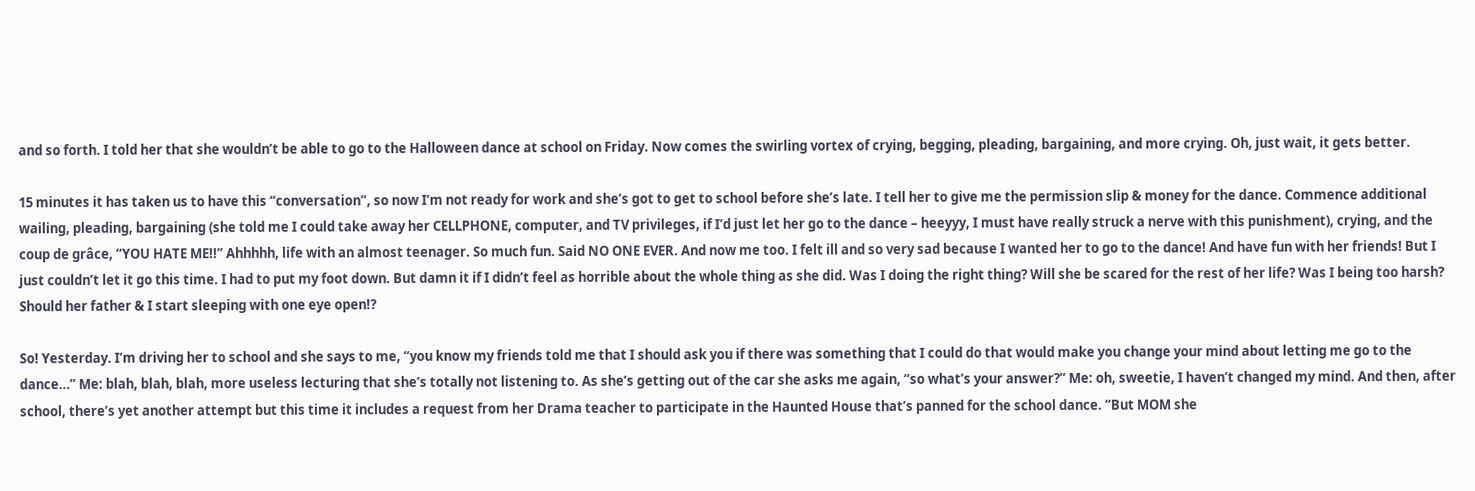and so forth. I told her that she wouldn’t be able to go to the Halloween dance at school on Friday. Now comes the swirling vortex of crying, begging, pleading, bargaining, and more crying. Oh, just wait, it gets better.

15 minutes it has taken us to have this “conversation”, so now I’m not ready for work and she’s got to get to school before she’s late. I tell her to give me the permission slip & money for the dance. Commence additional wailing, pleading, bargaining (she told me I could take away her CELLPHONE, computer, and TV privileges, if I’d just let her go to the dance – heeyyy, I must have really struck a nerve with this punishment), crying, and the coup de grâce, “YOU HATE ME!!” Ahhhhh, life with an almost teenager. So much fun. Said NO ONE EVER. And now me too. I felt ill and so very sad because I wanted her to go to the dance! And have fun with her friends! But I just couldn’t let it go this time. I had to put my foot down. But damn it if I didn’t feel as horrible about the whole thing as she did. Was I doing the right thing? Will she be scared for the rest of her life? Was I being too harsh? Should her father & I start sleeping with one eye open!?

So! Yesterday. I’m driving her to school and she says to me, “you know my friends told me that I should ask you if there was something that I could do that would make you change your mind about letting me go to the dance…” Me: blah, blah, blah, more useless lecturing that she’s totally not listening to. As she’s getting out of the car she asks me again, “so what’s your answer?” Me: oh, sweetie, I haven’t changed my mind. And then, after school, there’s yet another attempt but this time it includes a request from her Drama teacher to participate in the Haunted House that’s panned for the school dance. “But MOM she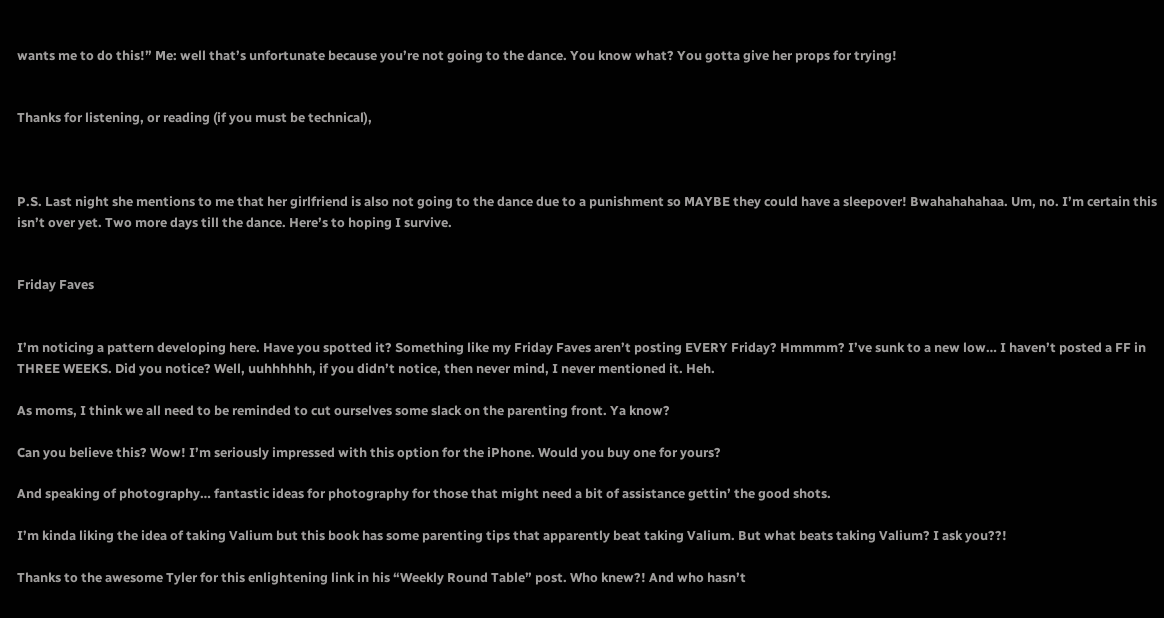wants me to do this!” Me: well that’s unfortunate because you’re not going to the dance. You know what? You gotta give her props for trying!


Thanks for listening, or reading (if you must be technical),



P.S. Last night she mentions to me that her girlfriend is also not going to the dance due to a punishment so MAYBE they could have a sleepover! Bwahahahahaa. Um, no. I’m certain this isn’t over yet. Two more days till the dance. Here’s to hoping I survive.


Friday Faves


I’m noticing a pattern developing here. Have you spotted it? Something like my Friday Faves aren’t posting EVERY Friday? Hmmmm? I’ve sunk to a new low… I haven’t posted a FF in THREE WEEKS. Did you notice? Well, uuhhhhhh, if you didn’t notice, then never mind, I never mentioned it. Heh.

As moms, I think we all need to be reminded to cut ourselves some slack on the parenting front. Ya know?

Can you believe this? Wow! I’m seriously impressed with this option for the iPhone. Would you buy one for yours?

And speaking of photography… fantastic ideas for photography for those that might need a bit of assistance gettin’ the good shots.

I’m kinda liking the idea of taking Valium but this book has some parenting tips that apparently beat taking Valium. But what beats taking Valium? I ask you??!

Thanks to the awesome Tyler for this enlightening link in his “Weekly Round Table” post. Who knew?! And who hasn’t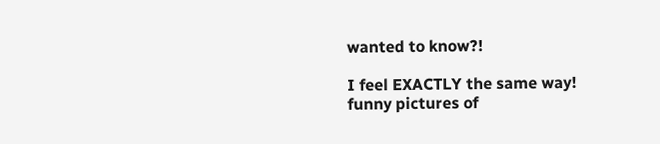wanted to know?!

I feel EXACTLY the same way!
funny pictures of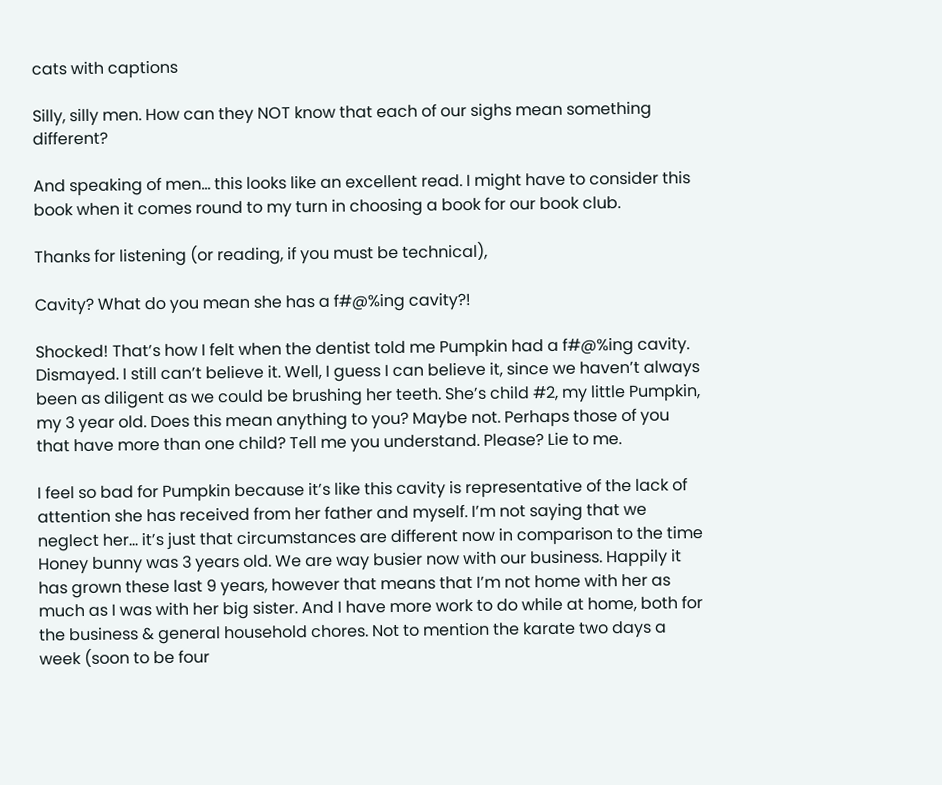cats with captions

Silly, silly men. How can they NOT know that each of our sighs mean something different?

And speaking of men… this looks like an excellent read. I might have to consider this book when it comes round to my turn in choosing a book for our book club.

Thanks for listening (or reading, if you must be technical),

Cavity? What do you mean she has a f#@%ing cavity?!

Shocked! That’s how I felt when the dentist told me Pumpkin had a f#@%ing cavity. Dismayed. I still can’t believe it. Well, I guess I can believe it, since we haven’t always been as diligent as we could be brushing her teeth. She’s child #2, my little Pumpkin, my 3 year old. Does this mean anything to you? Maybe not. Perhaps those of you that have more than one child? Tell me you understand. Please? Lie to me.

I feel so bad for Pumpkin because it’s like this cavity is representative of the lack of attention she has received from her father and myself. I’m not saying that we neglect her… it’s just that circumstances are different now in comparison to the time Honey bunny was 3 years old. We are way busier now with our business. Happily it has grown these last 9 years, however that means that I’m not home with her as much as I was with her big sister. And I have more work to do while at home, both for the business & general household chores. Not to mention the karate two days a week (soon to be four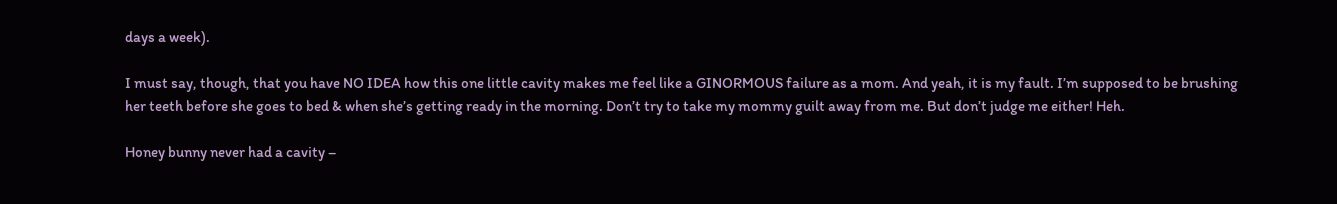days a week).

I must say, though, that you have NO IDEA how this one little cavity makes me feel like a GINORMOUS failure as a mom. And yeah, it is my fault. I’m supposed to be brushing her teeth before she goes to bed & when she’s getting ready in the morning. Don’t try to take my mommy guilt away from me. But don’t judge me either! Heh.

Honey bunny never had a cavity –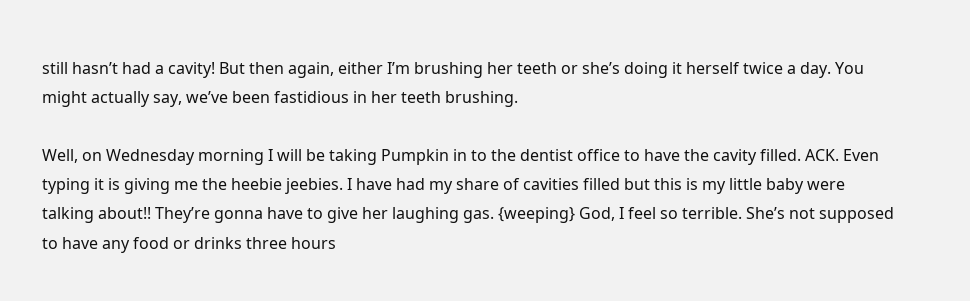still hasn’t had a cavity! But then again, either I’m brushing her teeth or she’s doing it herself twice a day. You might actually say, we’ve been fastidious in her teeth brushing.

Well, on Wednesday morning I will be taking Pumpkin in to the dentist office to have the cavity filled. ACK. Even typing it is giving me the heebie jeebies. I have had my share of cavities filled but this is my little baby were talking about!! They’re gonna have to give her laughing gas. {weeping} God, I feel so terrible. She’s not supposed to have any food or drinks three hours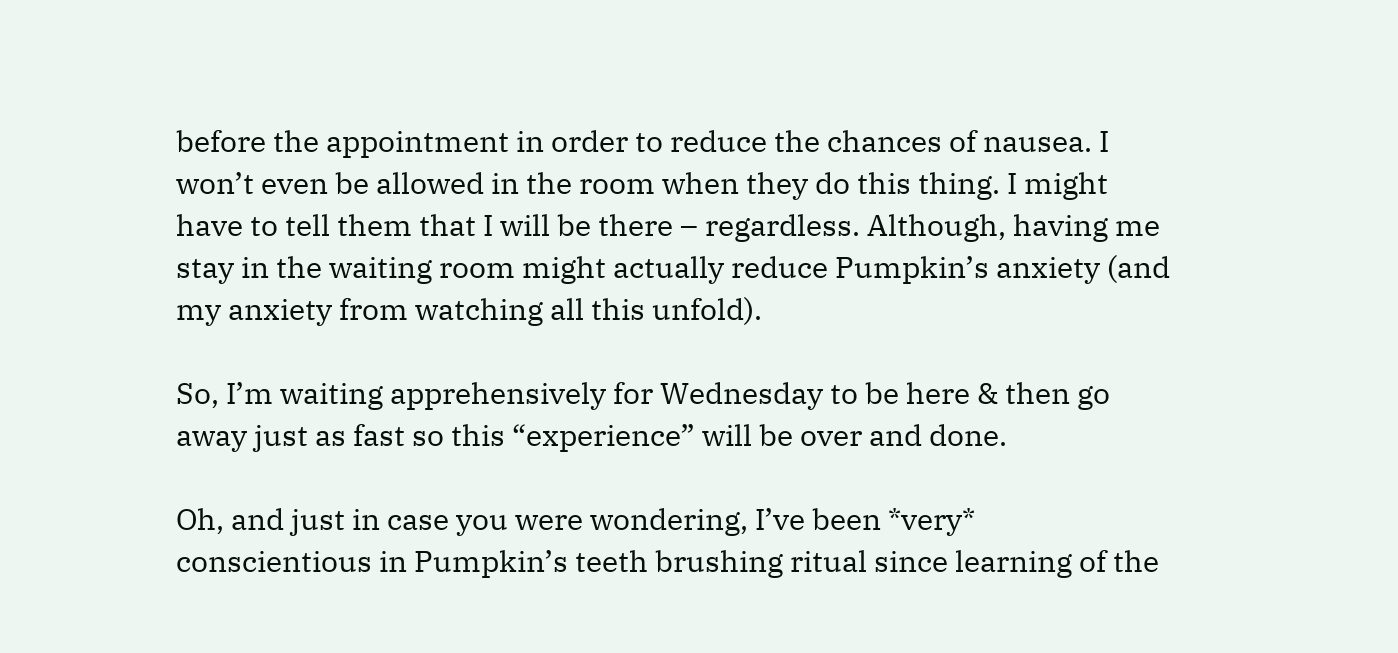before the appointment in order to reduce the chances of nausea. I won’t even be allowed in the room when they do this thing. I might have to tell them that I will be there – regardless. Although, having me stay in the waiting room might actually reduce Pumpkin’s anxiety (and my anxiety from watching all this unfold).

So, I’m waiting apprehensively for Wednesday to be here & then go away just as fast so this “experience” will be over and done.

Oh, and just in case you were wondering, I’ve been *very* conscientious in Pumpkin’s teeth brushing ritual since learning of the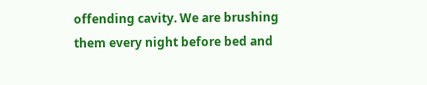offending cavity. We are brushing them every night before bed and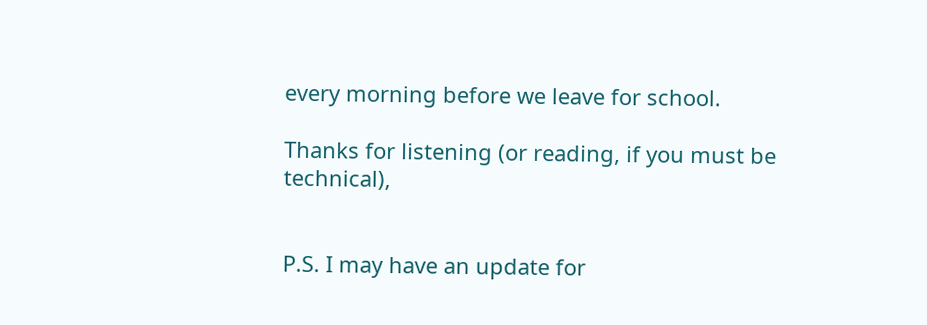every morning before we leave for school.

Thanks for listening (or reading, if you must be technical),


P.S. I may have an update for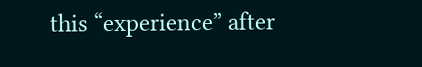this “experience” after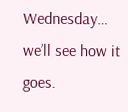Wednesday… we’ll see how it goes.